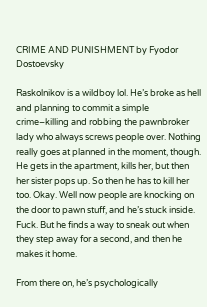CRIME AND PUNISHMENT by Fyodor Dostoevsky

Raskolnikov is a wildboy lol. He’s broke as hell and planning to commit a simple crime–killing and robbing the pawnbroker lady who always screws people over. Nothing really goes at planned in the moment, though. He gets in the apartment, kills her, but then her sister pops up. So then he has to kill her too. Okay. Well now people are knocking on the door to pawn stuff, and he’s stuck inside. Fuck. But he finds a way to sneak out when they step away for a second, and then he makes it home.

From there on, he’s psychologically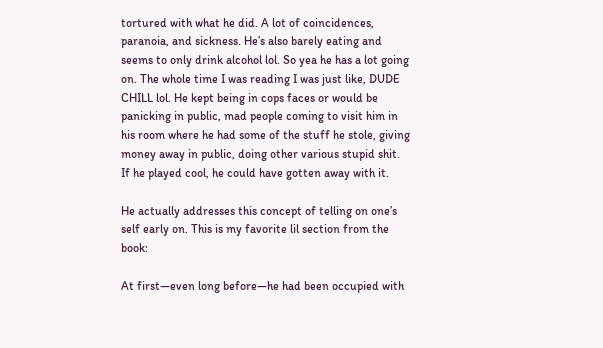tortured with what he did. A lot of coincidences, paranoia, and sickness. He’s also barely eating and seems to only drink alcohol lol. So yea he has a lot going on. The whole time I was reading I was just like, DUDE CHILL lol. He kept being in cops faces or would be panicking in public, mad people coming to visit him in his room where he had some of the stuff he stole, giving money away in public, doing other various stupid shit. If he played cool, he could have gotten away with it.

He actually addresses this concept of telling on one’s self early on. This is my favorite lil section from the book:

At first—even long before—he had been occupied with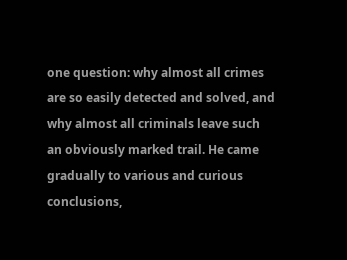one question: why almost all crimes are so easily detected and solved, and why almost all criminals leave such an obviously marked trail. He came gradually to various and curious conclusions,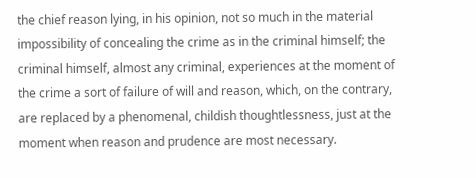the chief reason lying, in his opinion, not so much in the material impossibility of concealing the crime as in the criminal himself; the criminal himself, almost any criminal, experiences at the moment of the crime a sort of failure of will and reason, which, on the contrary, are replaced by a phenomenal, childish thoughtlessness, just at the moment when reason and prudence are most necessary.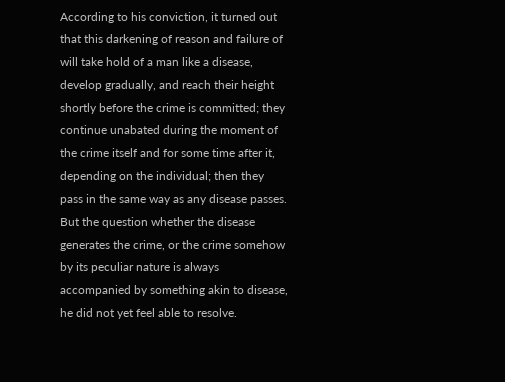According to his conviction, it turned out that this darkening of reason and failure of will take hold of a man like a disease, develop gradually, and reach their height shortly before the crime is committed; they continue unabated during the moment of the crime itself and for some time after it, depending on the individual; then they pass in the same way as any disease passes. But the question whether the disease generates the crime, or the crime somehow by its peculiar nature is always accompanied by something akin to disease, he did not yet feel able to resolve.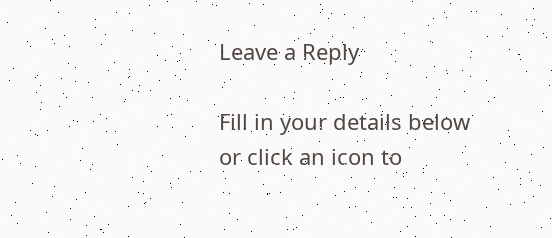Leave a Reply

Fill in your details below or click an icon to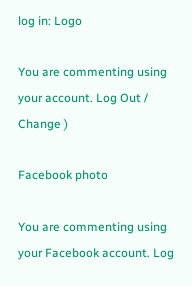log in: Logo

You are commenting using your account. Log Out /  Change )

Facebook photo

You are commenting using your Facebook account. Log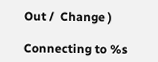Out /  Change )

Connecting to %s